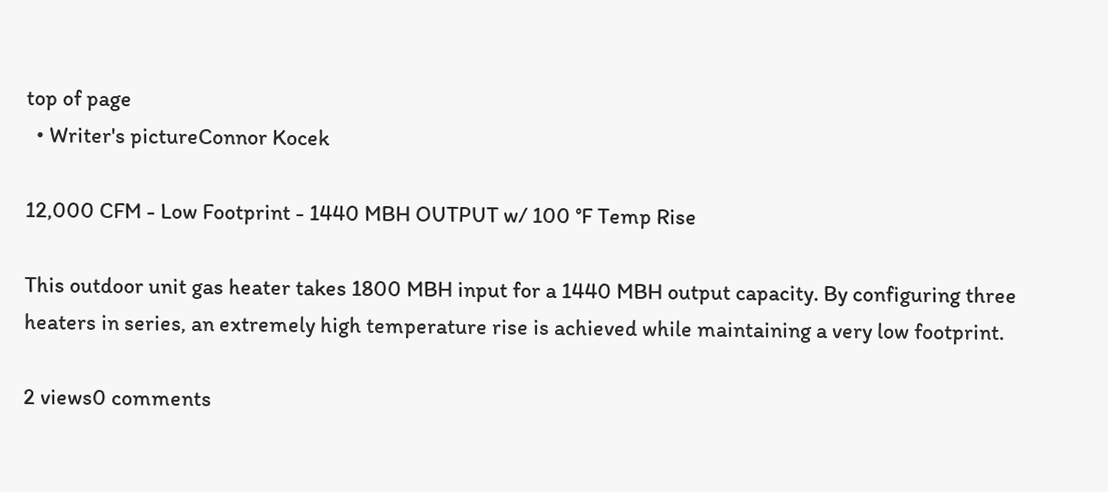top of page
  • Writer's pictureConnor Kocek

12,000 CFM - Low Footprint - 1440 MBH OUTPUT w/ 100 °F Temp Rise

This outdoor unit gas heater takes 1800 MBH input for a 1440 MBH output capacity. By configuring three heaters in series, an extremely high temperature rise is achieved while maintaining a very low footprint.

2 views0 comments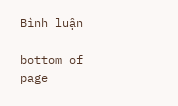Bình luận

bottom of page